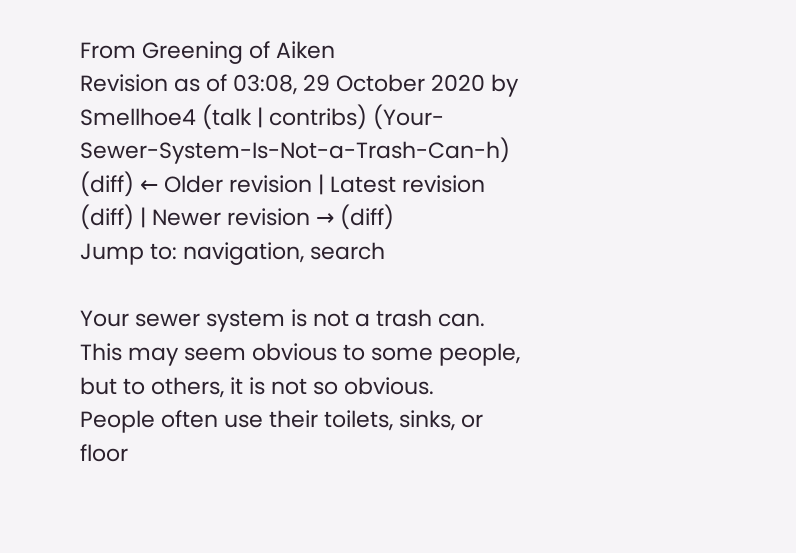From Greening of Aiken
Revision as of 03:08, 29 October 2020 by Smellhoe4 (talk | contribs) (Your-Sewer-System-Is-Not-a-Trash-Can-h)
(diff) ← Older revision | Latest revision (diff) | Newer revision → (diff)
Jump to: navigation, search

Your sewer system is not a trash can.
This may seem obvious to some people, but to others, it is not so obvious.
People often use their toilets, sinks, or floor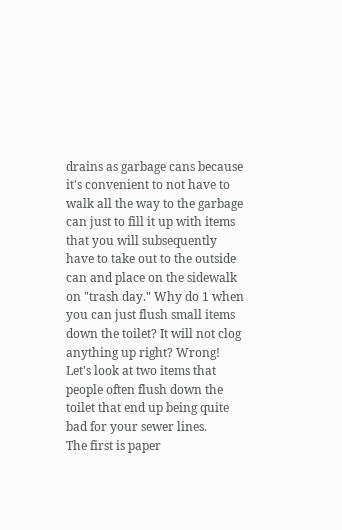drains as garbage cans because it's convenient to not have to walk all the way to the garbage can just to fill it up with items that you will subsequently have to take out to the outside can and place on the sidewalk on "trash day." Why do 1 when you can just flush small items down the toilet? It will not clog anything up right? Wrong!
Let's look at two items that people often flush down the toilet that end up being quite bad for your sewer lines.
The first is paper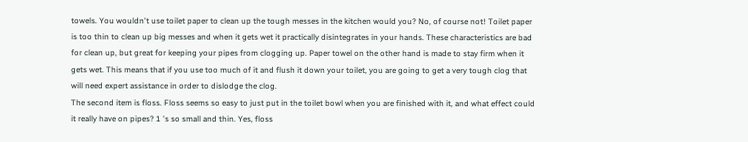towels. You wouldn't use toilet paper to clean up the tough messes in the kitchen would you? No, of course not! Toilet paper is too thin to clean up big messes and when it gets wet it practically disintegrates in your hands. These characteristics are bad for clean up, but great for keeping your pipes from clogging up. Paper towel on the other hand is made to stay firm when it gets wet. This means that if you use too much of it and flush it down your toilet, you are going to get a very tough clog that will need expert assistance in order to dislodge the clog.
The second item is floss. Floss seems so easy to just put in the toilet bowl when you are finished with it, and what effect could it really have on pipes? 1 's so small and thin. Yes, floss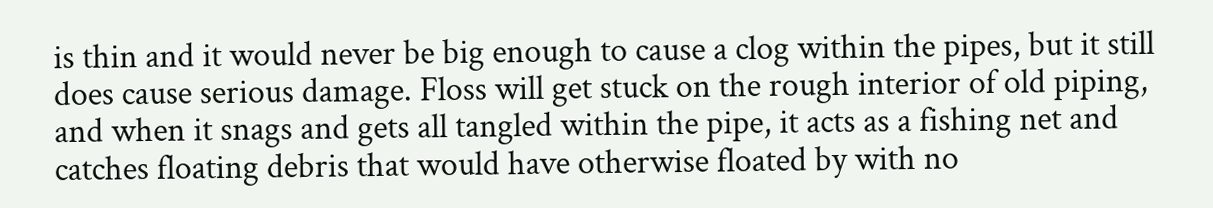is thin and it would never be big enough to cause a clog within the pipes, but it still does cause serious damage. Floss will get stuck on the rough interior of old piping, and when it snags and gets all tangled within the pipe, it acts as a fishing net and catches floating debris that would have otherwise floated by with no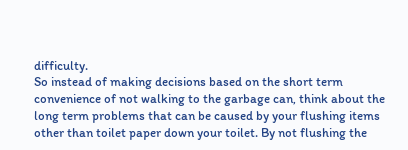difficulty.
So instead of making decisions based on the short term convenience of not walking to the garbage can, think about the long term problems that can be caused by your flushing items other than toilet paper down your toilet. By not flushing the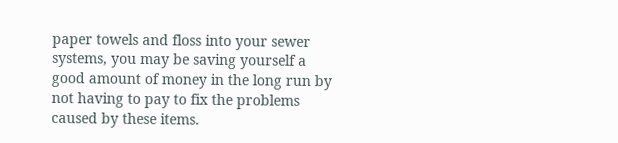paper towels and floss into your sewer systems, you may be saving yourself a good amount of money in the long run by not having to pay to fix the problems caused by these items.